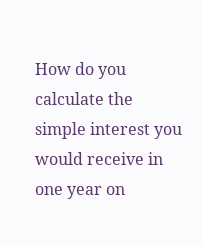How do you calculate the simple interest you would receive in one year on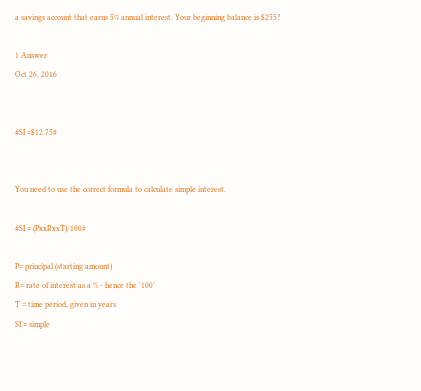a savings account that earns 5% annual interest. Your beginning balance is $255?

1 Answer
Oct 26, 2016


#SI =$12.75#


You need to use the correct formula to calculate simple interest.

#SI = (PxxRxxT)/100#

P= principal (starting amount)
R= rate of interest as a % - hence the '100'
T = time period, given in years
SI = simple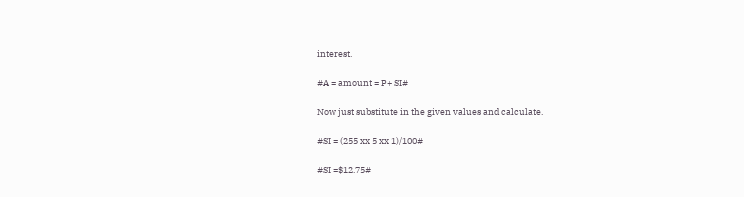interest.

#A = amount = P+ SI#

Now just substitute in the given values and calculate.

#SI = (255 xx 5 xx 1)/100#

#SI =$12.75#